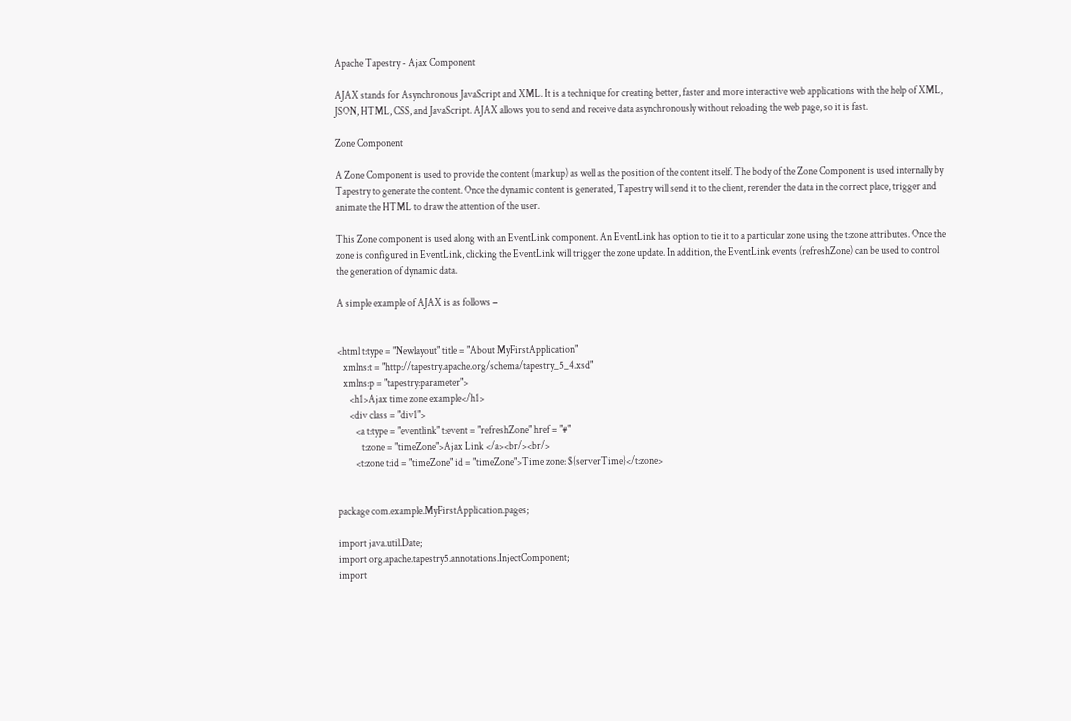Apache Tapestry - Ajax Component

AJAX stands for Asynchronous JavaScript and XML. It is a technique for creating better, faster and more interactive web applications with the help of XML, JSON, HTML, CSS, and JavaScript. AJAX allows you to send and receive data asynchronously without reloading the web page, so it is fast.

Zone Component

A Zone Component is used to provide the content (markup) as well as the position of the content itself. The body of the Zone Component is used internally by Tapestry to generate the content. Once the dynamic content is generated, Tapestry will send it to the client, rerender the data in the correct place, trigger and animate the HTML to draw the attention of the user.

This Zone component is used along with an EventLink component. An EventLink has option to tie it to a particular zone using the t:zone attributes. Once the zone is configured in EventLink, clicking the EventLink will trigger the zone update. In addition, the EventLink events (refreshZone) can be used to control the generation of dynamic data.

A simple example of AJAX is as follows −


<html t:type = "Newlayout" title = "About MyFirstApplication"
   xmlns:t = "http://tapestry.apache.org/schema/tapestry_5_4.xsd"
   xmlns:p = "tapestry:parameter">
      <h1>Ajax time zone example</h1>
      <div class = "div1">
         <a t:type = "eventlink" t:event = "refreshZone" href = "#"
            t:zone = "timeZone">Ajax Link </a><br/><br/>
         <t:zone t:id = "timeZone" id = "timeZone">Time zone: ${serverTime}</t:zone>


package com.example.MyFirstApplication.pages;

import java.util.Date;
import org.apache.tapestry5.annotations.InjectComponent;
import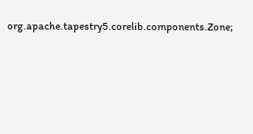org.apache.tapestry5.corelib.components.Zone;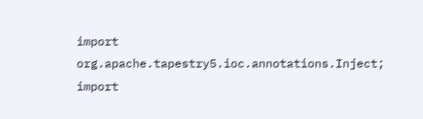import org.apache.tapestry5.ioc.annotations.Inject;
import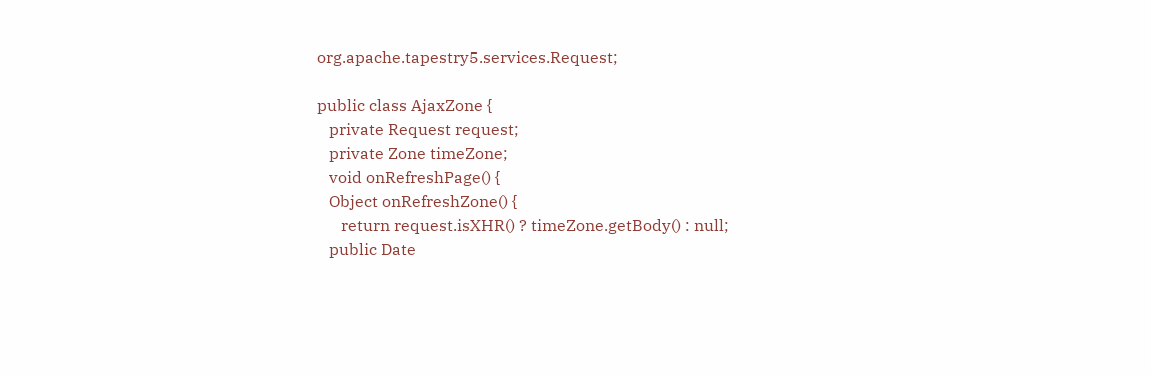org.apache.tapestry5.services.Request;

public class AjaxZone {
   private Request request;
   private Zone timeZone;
   void onRefreshPage() {
   Object onRefreshZone() {
      return request.isXHR() ? timeZone.getBody() : null;
   public Date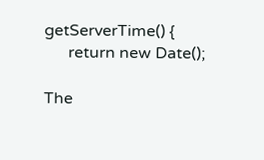getServerTime() {
      return new Date();

The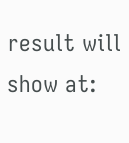result will show at: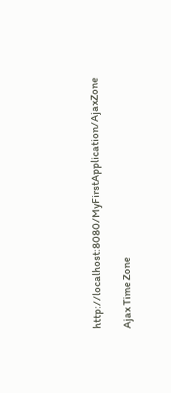http://localhost:8080/MyFirstApplication/AjaxZone

Ajax Time Zone